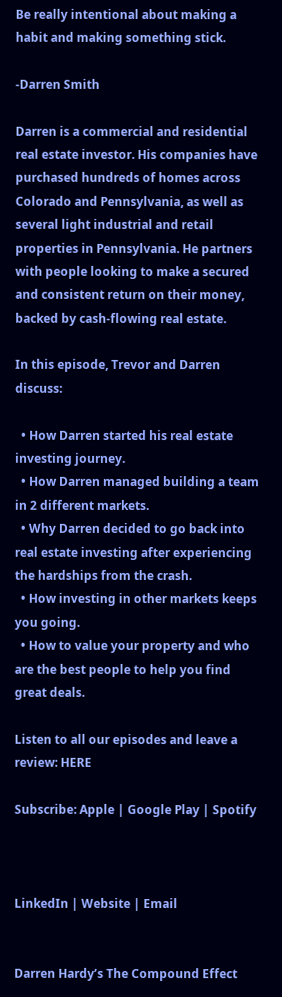Be really intentional about making a habit and making something stick.

-Darren Smith

Darren is a commercial and residential real estate investor. His companies have purchased hundreds of homes across Colorado and Pennsylvania, as well as several light industrial and retail properties in Pennsylvania. He partners with people looking to make a secured and consistent return on their money, backed by cash-flowing real estate.

In this episode, Trevor and Darren discuss:

  • How Darren started his real estate investing journey.
  • How Darren managed building a team in 2 different markets.
  • Why Darren decided to go back into real estate investing after experiencing the hardships from the crash.
  • How investing in other markets keeps you going.
  • How to value your property and who are the best people to help you find great deals.

Listen to all our episodes and leave a review: HERE

Subscribe: Apple | Google Play | Spotify



LinkedIn | Website | Email


Darren Hardy’s The Compound Effect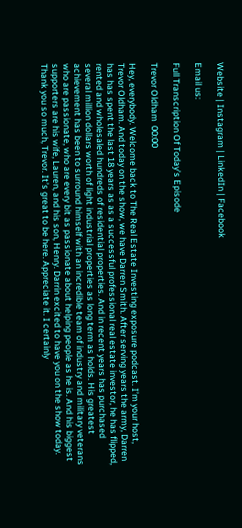Website | Instagram | LinkedIn | Facebook

Email us:

Full Transcription Of Today’s Episode

Trevor Oldham  00:00

Hey, everybody. Welcome back to The Real Estate Investing exposure podcast. I’m your host, Trevor Oldham. And today on the show, we have Darren Smith. After serving years the army, Darren has has spent the last 18 years as as a successful professional real estate investor, he has flipped, rented and wholesaled hundreds of residential properties. And in recent years has purchased several million dollars worth of light industrial properties as long term as holds. His greatest achievement has been to surround himself with an incredible team of industry and military veterans who are passionate, who are every bit as passionate about helping people as he is. And his biggest supporters are his wife, Lauren, and his son, Henry. Darrin excited to have you on the show today. Thank you so much, Trevor. It’s great to be here. Appreciate it. I certainly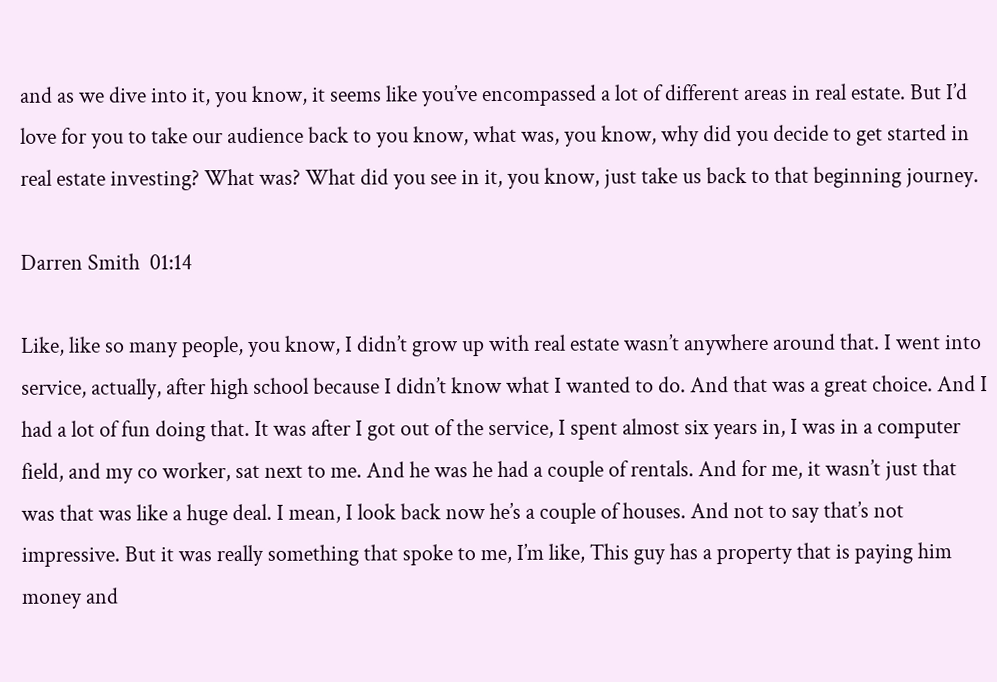and as we dive into it, you know, it seems like you’ve encompassed a lot of different areas in real estate. But I’d love for you to take our audience back to you know, what was, you know, why did you decide to get started in real estate investing? What was? What did you see in it, you know, just take us back to that beginning journey.

Darren Smith  01:14

Like, like so many people, you know, I didn’t grow up with real estate wasn’t anywhere around that. I went into service, actually, after high school because I didn’t know what I wanted to do. And that was a great choice. And I had a lot of fun doing that. It was after I got out of the service, I spent almost six years in, I was in a computer field, and my co worker, sat next to me. And he was he had a couple of rentals. And for me, it wasn’t just that was that was like a huge deal. I mean, I look back now he’s a couple of houses. And not to say that’s not impressive. But it was really something that spoke to me, I’m like, This guy has a property that is paying him money and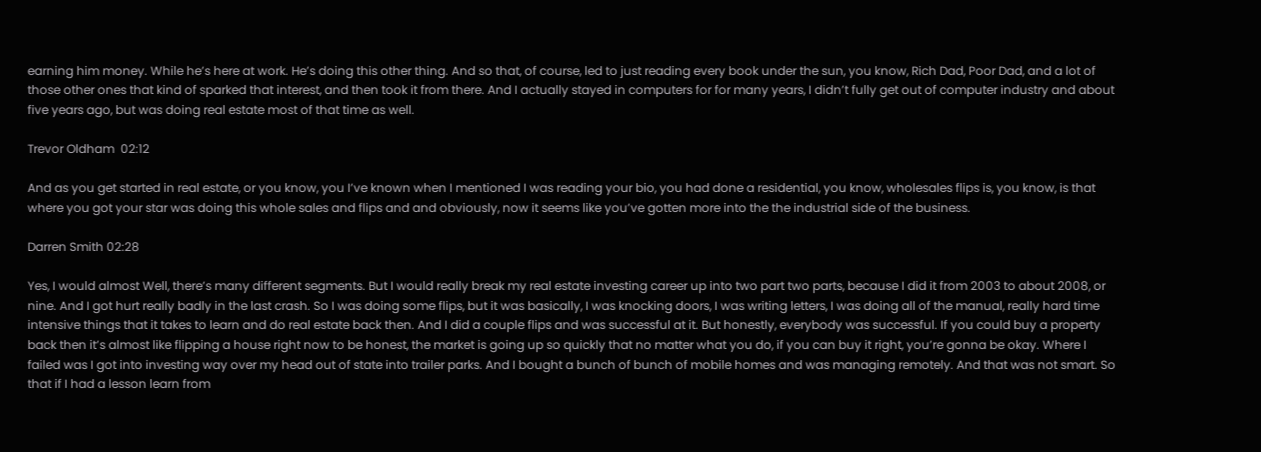earning him money. While he’s here at work. He’s doing this other thing. And so that, of course, led to just reading every book under the sun, you know, Rich Dad, Poor Dad, and a lot of those other ones that kind of sparked that interest, and then took it from there. And I actually stayed in computers for for many years, I didn’t fully get out of computer industry and about five years ago, but was doing real estate most of that time as well.

Trevor Oldham  02:12

And as you get started in real estate, or you know, you I’ve known when I mentioned I was reading your bio, you had done a residential, you know, wholesales flips is, you know, is that where you got your star was doing this whole sales and flips and and obviously, now it seems like you’ve gotten more into the the industrial side of the business.

Darren Smith 02:28

Yes, I would almost Well, there’s many different segments. But I would really break my real estate investing career up into two part two parts, because I did it from 2003 to about 2008, or nine. And I got hurt really badly in the last crash. So I was doing some flips, but it was basically, I was knocking doors, I was writing letters, I was doing all of the manual, really hard time intensive things that it takes to learn and do real estate back then. And I did a couple flips and was successful at it. But honestly, everybody was successful. If you could buy a property back then it’s almost like flipping a house right now to be honest, the market is going up so quickly that no matter what you do, if you can buy it right, you’re gonna be okay. Where I failed was I got into investing way over my head out of state into trailer parks. And I bought a bunch of bunch of mobile homes and was managing remotely. And that was not smart. So that if I had a lesson learn from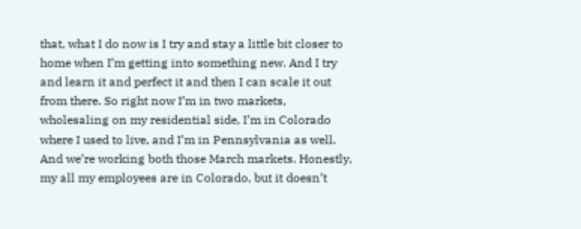that, what I do now is I try and stay a little bit closer to home when I’m getting into something new. And I try and learn it and perfect it and then I can scale it out from there. So right now I’m in two markets, wholesaling on my residential side, I’m in Colorado where I used to live, and I’m in Pennsylvania as well. And we’re working both those March markets. Honestly, my all my employees are in Colorado, but it doesn’t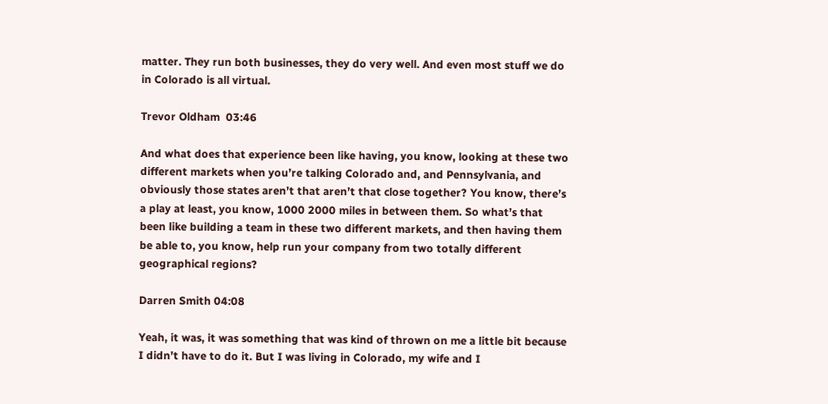matter. They run both businesses, they do very well. And even most stuff we do in Colorado is all virtual.

Trevor Oldham  03:46

And what does that experience been like having, you know, looking at these two different markets when you’re talking Colorado and, and Pennsylvania, and obviously those states aren’t that aren’t that close together? You know, there’s a play at least, you know, 1000 2000 miles in between them. So what’s that been like building a team in these two different markets, and then having them be able to, you know, help run your company from two totally different geographical regions?

Darren Smith 04:08

Yeah, it was, it was something that was kind of thrown on me a little bit because I didn’t have to do it. But I was living in Colorado, my wife and I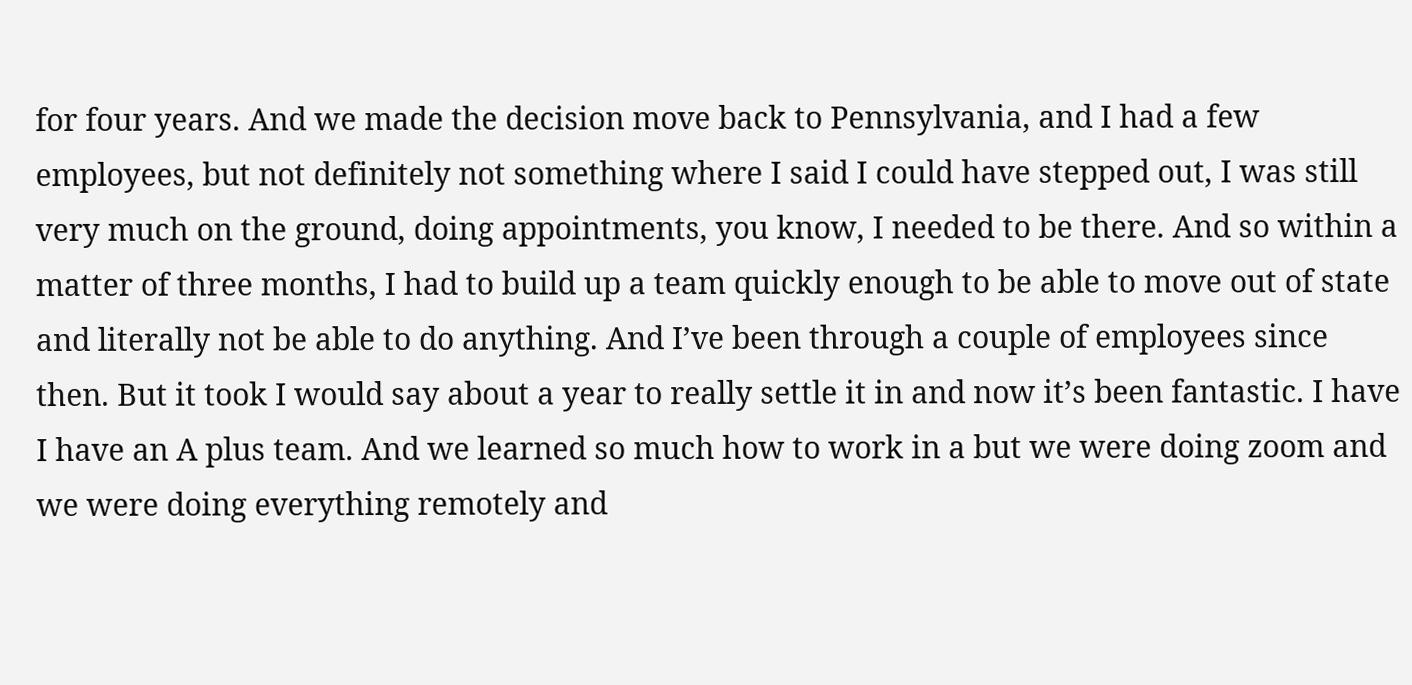for four years. And we made the decision move back to Pennsylvania, and I had a few employees, but not definitely not something where I said I could have stepped out, I was still very much on the ground, doing appointments, you know, I needed to be there. And so within a matter of three months, I had to build up a team quickly enough to be able to move out of state and literally not be able to do anything. And I’ve been through a couple of employees since then. But it took I would say about a year to really settle it in and now it’s been fantastic. I have I have an A plus team. And we learned so much how to work in a but we were doing zoom and we were doing everything remotely and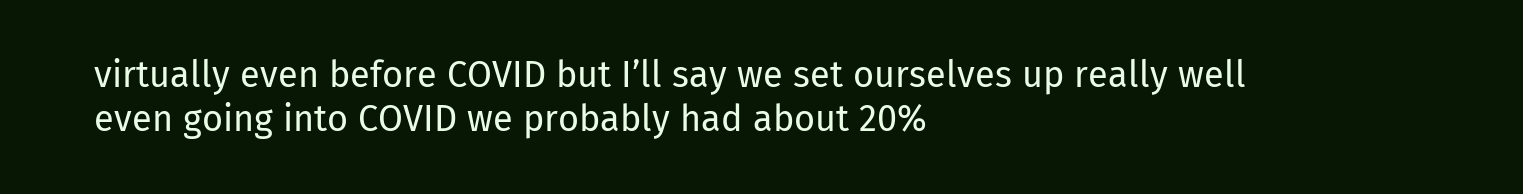virtually even before COVID but I’ll say we set ourselves up really well even going into COVID we probably had about 20%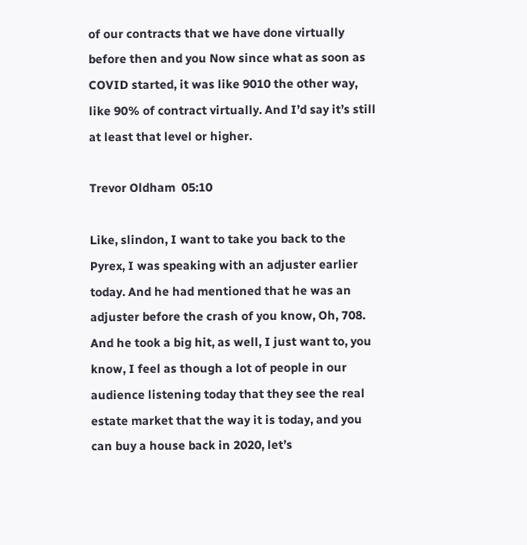of our contracts that we have done virtually before then and you Now since what as soon as COVID started, it was like 9010 the other way, like 90% of contract virtually. And I’d say it’s still at least that level or higher.

Trevor Oldham  05:10

Like, slindon, I want to take you back to the Pyrex, I was speaking with an adjuster earlier today. And he had mentioned that he was an adjuster before the crash of you know, Oh, 708. And he took a big hit, as well, I just want to, you know, I feel as though a lot of people in our audience listening today that they see the real estate market that the way it is today, and you can buy a house back in 2020, let’s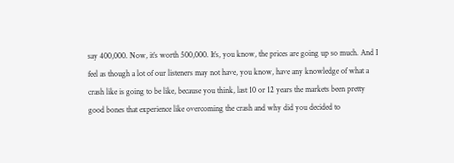say 400,000. Now, it’s worth 500,000. It’s, you know, the prices are going up so much. And I feel as though a lot of our listeners may not have, you know, have any knowledge of what a crash like is going to be like, because you think, last 10 or 12 years the markets been pretty good bones that experience like overcoming the crash and why did you decided to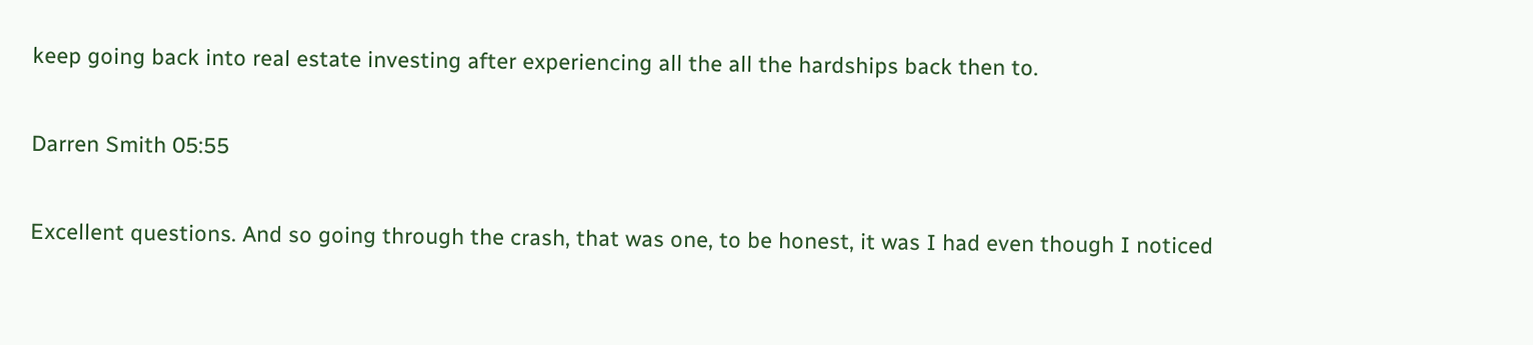keep going back into real estate investing after experiencing all the all the hardships back then to.

Darren Smith 05:55

Excellent questions. And so going through the crash, that was one, to be honest, it was I had even though I noticed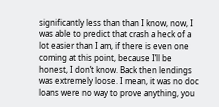significantly less than than I know, now, I was able to predict that crash a heck of a lot easier than I am, if there is even one coming at this point, because I’ll be honest, I don’t know. Back then lendings was extremely loose. I mean, it was no doc loans were no way to prove anything, you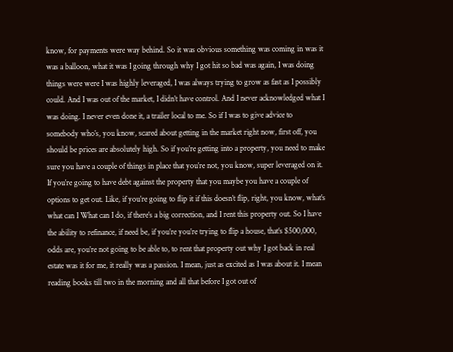know, for payments were way behind. So it was obvious something was coming in was it was a balloon, what it was I going through why I got hit so bad was again, I was doing things were were I was highly leveraged, I was always trying to grow as fast as I possibly could. And I was out of the market, I didn’t have control. And I never acknowledged what I was doing. I never even done it, a trailer local to me. So if I was to give advice to somebody who’s, you know, scared about getting in the market right now, first off, you should be prices are absolutely high. So if you’re getting into a property, you need to make sure you have a couple of things in place that you’re not, you know, super leveraged on it. If you’re going to have debt against the property that you maybe you have a couple of options to get out. Like, if you’re going to flip it if this doesn’t flip, right, you know, what’s what can I What can I do, if there’s a big correction, and I rent this property out. So I have the ability to refinance, if need be, if you’re you’re trying to flip a house, that’s $500,000, odds are, you’re not going to be able to, to rent that property out why I got back in real estate was it for me, it really was a passion. I mean, just as excited as I was about it. I mean reading books till two in the morning and all that before I got out of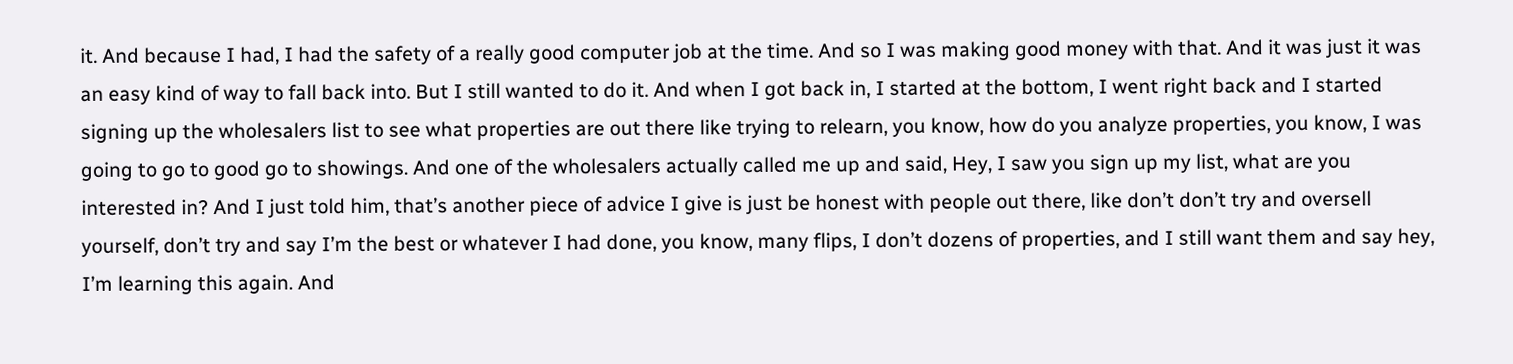it. And because I had, I had the safety of a really good computer job at the time. And so I was making good money with that. And it was just it was an easy kind of way to fall back into. But I still wanted to do it. And when I got back in, I started at the bottom, I went right back and I started signing up the wholesalers list to see what properties are out there like trying to relearn, you know, how do you analyze properties, you know, I was going to go to good go to showings. And one of the wholesalers actually called me up and said, Hey, I saw you sign up my list, what are you interested in? And I just told him, that’s another piece of advice I give is just be honest with people out there, like don’t don’t try and oversell yourself, don’t try and say I’m the best or whatever I had done, you know, many flips, I don’t dozens of properties, and I still want them and say hey, I’m learning this again. And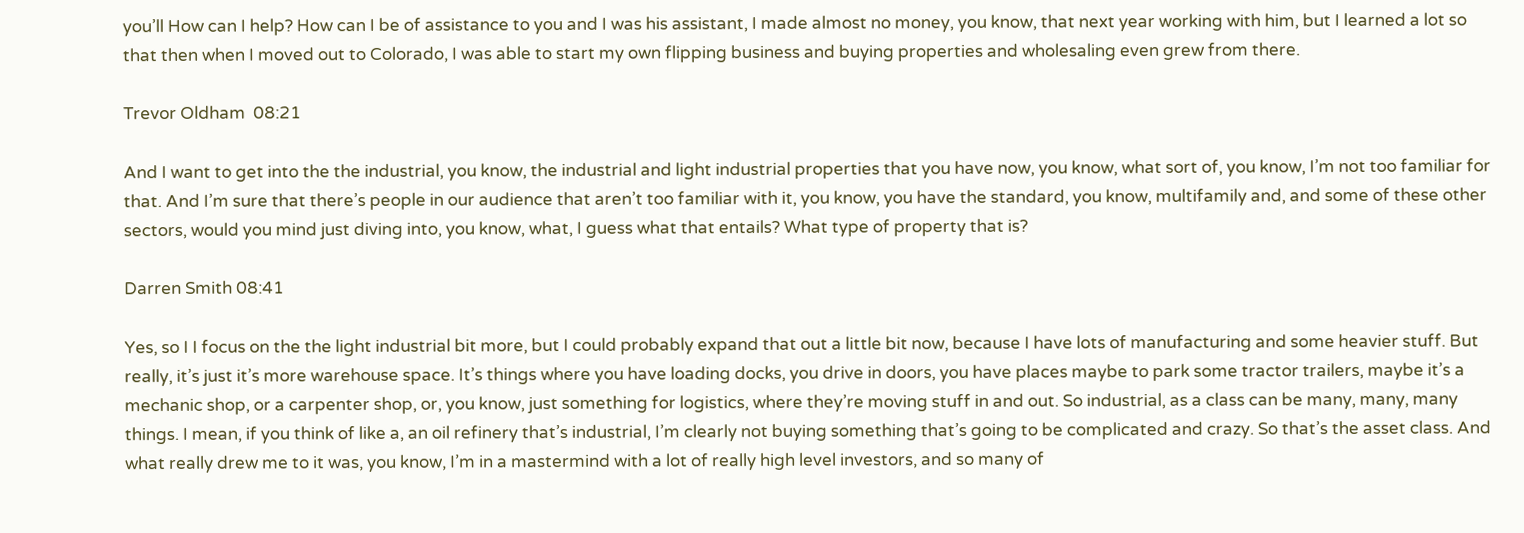you’ll How can I help? How can I be of assistance to you and I was his assistant, I made almost no money, you know, that next year working with him, but I learned a lot so that then when I moved out to Colorado, I was able to start my own flipping business and buying properties and wholesaling even grew from there.

Trevor Oldham  08:21

And I want to get into the the industrial, you know, the industrial and light industrial properties that you have now, you know, what sort of, you know, I’m not too familiar for that. And I’m sure that there’s people in our audience that aren’t too familiar with it, you know, you have the standard, you know, multifamily and, and some of these other sectors, would you mind just diving into, you know, what, I guess what that entails? What type of property that is?

Darren Smith 08:41

Yes, so I I focus on the the light industrial bit more, but I could probably expand that out a little bit now, because I have lots of manufacturing and some heavier stuff. But really, it’s just it’s more warehouse space. It’s things where you have loading docks, you drive in doors, you have places maybe to park some tractor trailers, maybe it’s a mechanic shop, or a carpenter shop, or, you know, just something for logistics, where they’re moving stuff in and out. So industrial, as a class can be many, many, many things. I mean, if you think of like a, an oil refinery that’s industrial, I’m clearly not buying something that’s going to be complicated and crazy. So that’s the asset class. And what really drew me to it was, you know, I’m in a mastermind with a lot of really high level investors, and so many of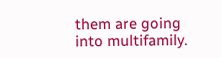them are going into multifamily.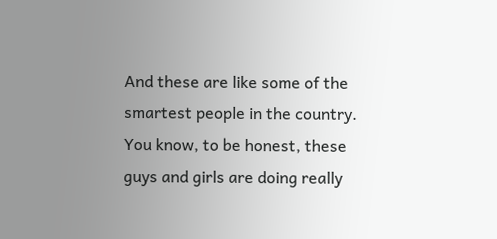And these are like some of the smartest people in the country. You know, to be honest, these guys and girls are doing really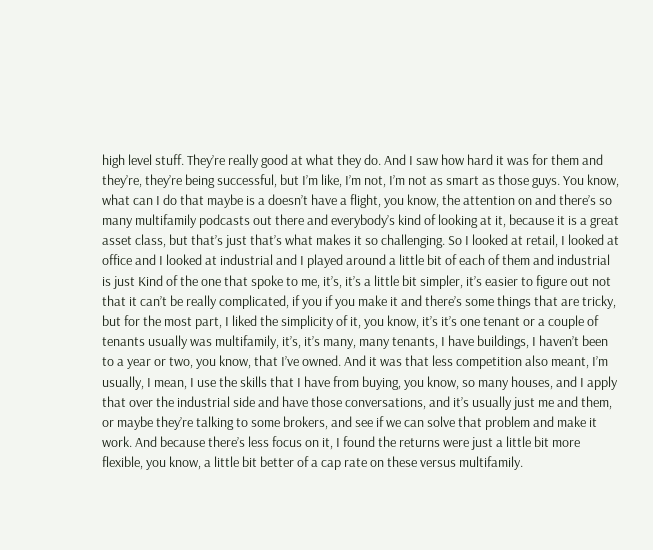high level stuff. They’re really good at what they do. And I saw how hard it was for them and they’re, they’re being successful, but I’m like, I’m not, I’m not as smart as those guys. You know, what can I do that maybe is a doesn’t have a flight, you know, the attention on and there’s so many multifamily podcasts out there and everybody’s kind of looking at it, because it is a great asset class, but that’s just that’s what makes it so challenging. So I looked at retail, I looked at office and I looked at industrial and I played around a little bit of each of them and industrial is just Kind of the one that spoke to me, it’s, it’s a little bit simpler, it’s easier to figure out not that it can’t be really complicated, if you if you make it and there’s some things that are tricky, but for the most part, I liked the simplicity of it, you know, it’s it’s one tenant or a couple of tenants usually was multifamily, it’s, it’s many, many tenants, I have buildings, I haven’t been to a year or two, you know, that I’ve owned. And it was that less competition also meant, I’m usually, I mean, I use the skills that I have from buying, you know, so many houses, and I apply that over the industrial side and have those conversations, and it’s usually just me and them, or maybe they’re talking to some brokers, and see if we can solve that problem and make it work. And because there’s less focus on it, I found the returns were just a little bit more flexible, you know, a little bit better of a cap rate on these versus multifamily.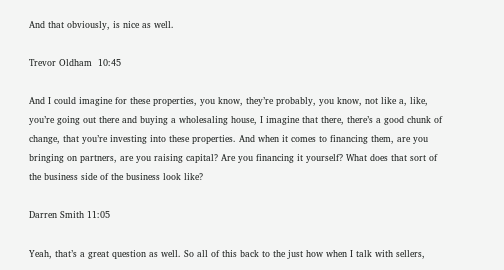And that obviously, is nice as well.

Trevor Oldham  10:45

And I could imagine for these properties, you know, they’re probably, you know, not like a, like, you’re going out there and buying a wholesaling house, I imagine that there, there’s a good chunk of change, that you’re investing into these properties. And when it comes to financing them, are you bringing on partners, are you raising capital? Are you financing it yourself? What does that sort of the business side of the business look like?

Darren Smith 11:05

Yeah, that’s a great question as well. So all of this back to the just how when I talk with sellers,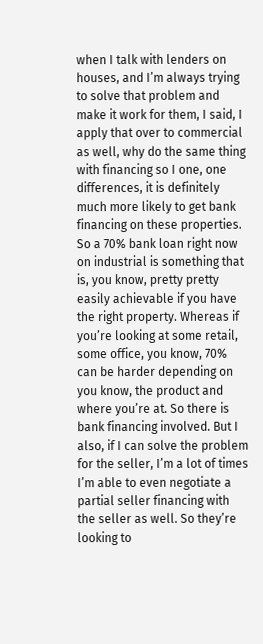when I talk with lenders on houses, and I’m always trying to solve that problem and make it work for them, I said, I apply that over to commercial as well, why do the same thing with financing so I one, one differences, it is definitely much more likely to get bank financing on these properties. So a 70% bank loan right now on industrial is something that is, you know, pretty pretty easily achievable if you have the right property. Whereas if you’re looking at some retail, some office, you know, 70% can be harder depending on you know, the product and where you’re at. So there is bank financing involved. But I also, if I can solve the problem for the seller, I’m a lot of times I’m able to even negotiate a partial seller financing with the seller as well. So they’re looking to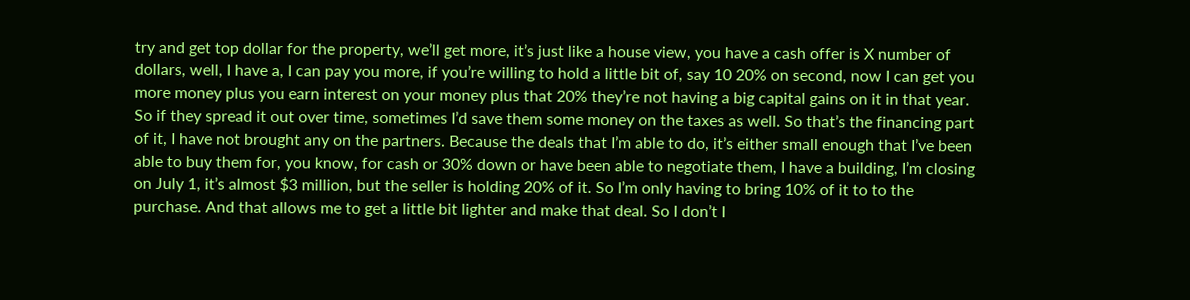try and get top dollar for the property, we’ll get more, it’s just like a house view, you have a cash offer is X number of dollars, well, I have a, I can pay you more, if you’re willing to hold a little bit of, say 10 20% on second, now I can get you more money plus you earn interest on your money plus that 20% they’re not having a big capital gains on it in that year. So if they spread it out over time, sometimes I’d save them some money on the taxes as well. So that’s the financing part of it, I have not brought any on the partners. Because the deals that I’m able to do, it’s either small enough that I’ve been able to buy them for, you know, for cash or 30% down or have been able to negotiate them, I have a building, I’m closing on July 1, it’s almost $3 million, but the seller is holding 20% of it. So I’m only having to bring 10% of it to to the purchase. And that allows me to get a little bit lighter and make that deal. So I don’t I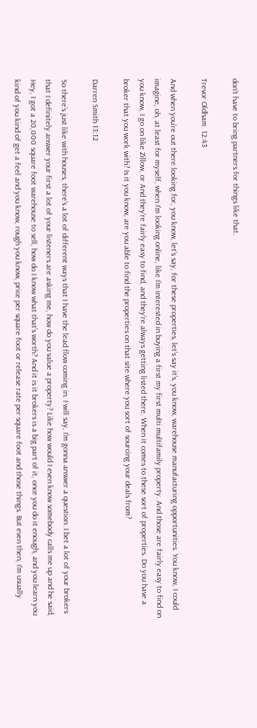don’t have to bring partners for things like that.

Trevor Oldham  12:43

And when you’re out there looking for, you know, let’s say, for these properties, let’s say it’s, you know, warehouse manufacturing opportunities. You know, I could imagine, oh, at least for myself, when I’m looking online, like I’m interested in buying a first my first multi multifamily property. And those are fairly easy to find on you know, I go on like Zillow, or And they’re fairly easy to find, and they’re always getting listed there. When it comes to these sort of properties. Do you have a broker that you work with? Is it you know, are you able to find the properties on that site where you sort of sourcing your deals from?

Darren Smith 13:12

So there’s just like with houses, there’s a lot of different ways that I have the lead flow coming in. I will say, I’m gonna answer a question. I bet a lot of your brokers that I definitely answer your first a lot of your listeners are asking me, how do you value a property? Like how would I even know somebody calls me up and he said, Hey, I got a 20,000 square foot warehouse to sell, how do I know what that’s worth? And it is it brokers is a big part of it, once you do it enough, and you learn you kind of you kind of get a feel and you know, rough you know, price per square foot or release rate per square foot and those things. But even then, I’m usually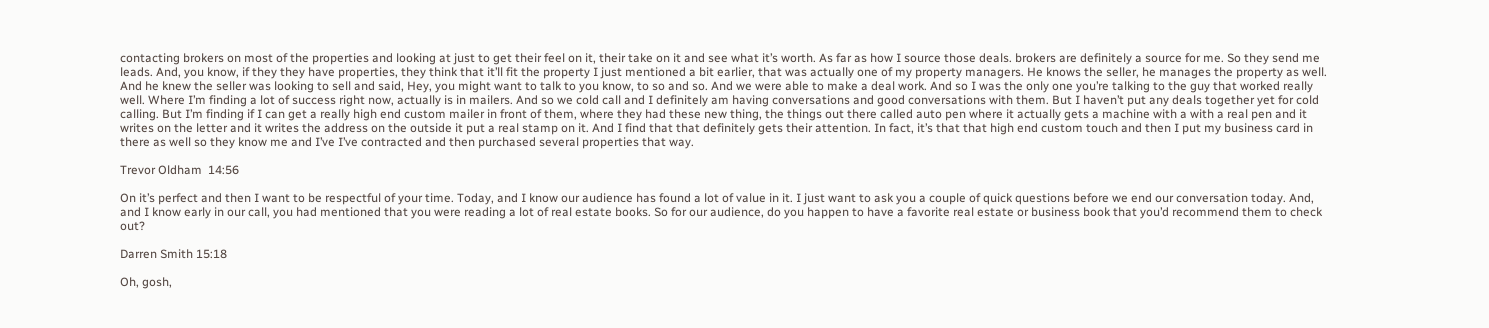contacting brokers on most of the properties and looking at just to get their feel on it, their take on it and see what it’s worth. As far as how I source those deals. brokers are definitely a source for me. So they send me leads. And, you know, if they they have properties, they think that it’ll fit the property I just mentioned a bit earlier, that was actually one of my property managers. He knows the seller, he manages the property as well. And he knew the seller was looking to sell and said, Hey, you might want to talk to you know, to so and so. And we were able to make a deal work. And so I was the only one you’re talking to the guy that worked really well. Where I’m finding a lot of success right now, actually is in mailers. And so we cold call and I definitely am having conversations and good conversations with them. But I haven’t put any deals together yet for cold calling. But I’m finding if I can get a really high end custom mailer in front of them, where they had these new thing, the things out there called auto pen where it actually gets a machine with a with a real pen and it writes on the letter and it writes the address on the outside it put a real stamp on it. And I find that that definitely gets their attention. In fact, it’s that that high end custom touch and then I put my business card in there as well so they know me and I’ve I’ve contracted and then purchased several properties that way.

Trevor Oldham  14:56

On it’s perfect and then I want to be respectful of your time. Today, and I know our audience has found a lot of value in it. I just want to ask you a couple of quick questions before we end our conversation today. And, and I know early in our call, you had mentioned that you were reading a lot of real estate books. So for our audience, do you happen to have a favorite real estate or business book that you’d recommend them to check out?

Darren Smith 15:18

Oh, gosh,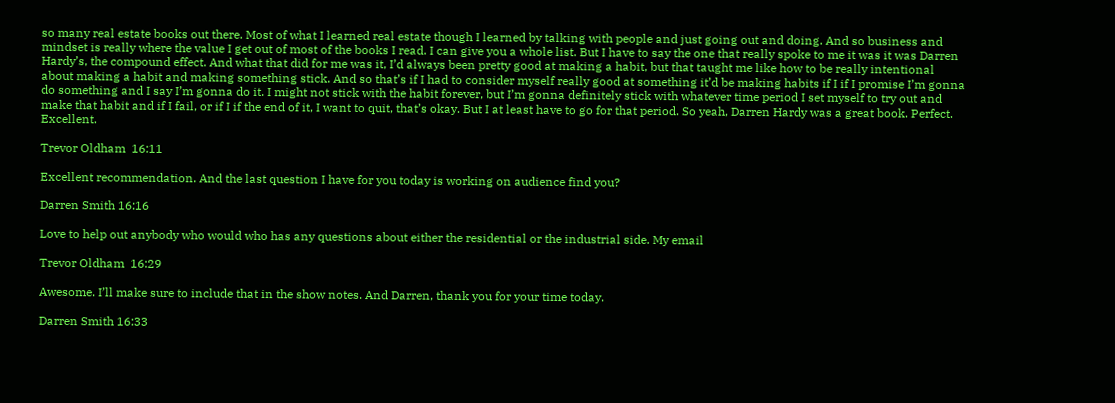so many real estate books out there. Most of what I learned real estate though I learned by talking with people and just going out and doing. And so business and mindset is really where the value I get out of most of the books I read. I can give you a whole list. But I have to say the one that really spoke to me it was it was Darren Hardy’s, the compound effect. And what that did for me was it, I’d always been pretty good at making a habit, but that taught me like how to be really intentional about making a habit and making something stick. And so that’s if I had to consider myself really good at something it’d be making habits if I if I promise I’m gonna do something and I say I’m gonna do it. I might not stick with the habit forever, but I’m gonna definitely stick with whatever time period I set myself to try out and make that habit and if I fail, or if I if the end of it, I want to quit, that’s okay. But I at least have to go for that period. So yeah, Darren Hardy was a great book. Perfect. Excellent.

Trevor Oldham  16:11

Excellent recommendation. And the last question I have for you today is working on audience find you?

Darren Smith 16:16

Love to help out anybody who would who has any questions about either the residential or the industrial side. My email

Trevor Oldham  16:29

Awesome. I’ll make sure to include that in the show notes. And Darren, thank you for your time today.

Darren Smith 16:33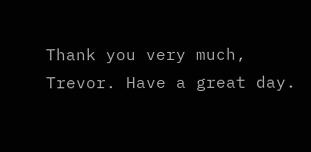Thank you very much, Trevor. Have a great day.